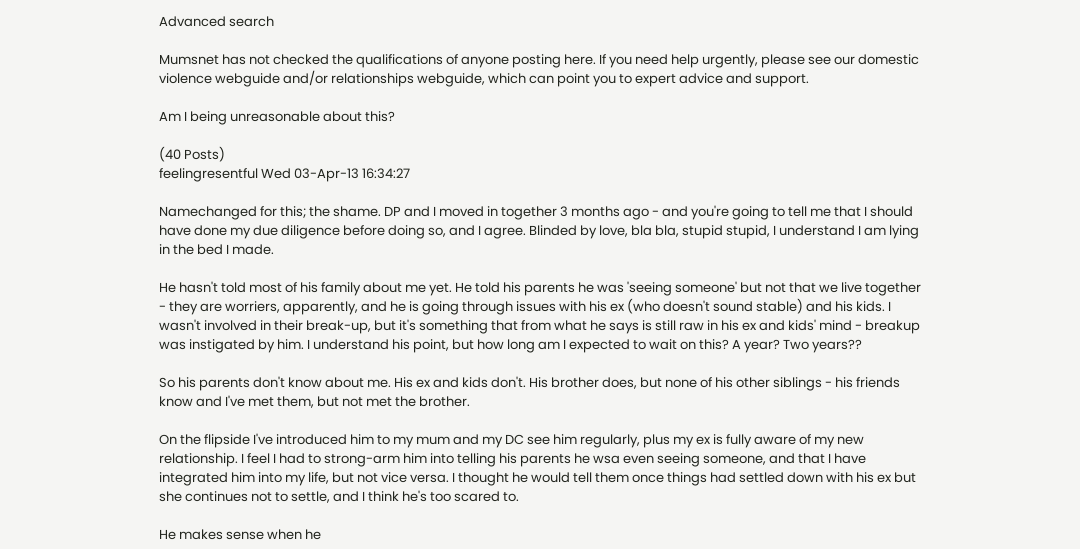Advanced search

Mumsnet has not checked the qualifications of anyone posting here. If you need help urgently, please see our domestic violence webguide and/or relationships webguide, which can point you to expert advice and support.

Am I being unreasonable about this?

(40 Posts)
feelingresentful Wed 03-Apr-13 16:34:27

Namechanged for this; the shame. DP and I moved in together 3 months ago - and you're going to tell me that I should have done my due diligence before doing so, and I agree. Blinded by love, bla bla, stupid stupid, I understand I am lying in the bed I made.

He hasn't told most of his family about me yet. He told his parents he was 'seeing someone' but not that we live together - they are worriers, apparently, and he is going through issues with his ex (who doesn't sound stable) and his kids. I wasn't involved in their break-up, but it's something that from what he says is still raw in his ex and kids' mind - breakup was instigated by him. I understand his point, but how long am I expected to wait on this? A year? Two years??

So his parents don't know about me. His ex and kids don't. His brother does, but none of his other siblings - his friends know and I've met them, but not met the brother.

On the flipside I've introduced him to my mum and my DC see him regularly, plus my ex is fully aware of my new relationship. I feel I had to strong-arm him into telling his parents he wsa even seeing someone, and that I have integrated him into my life, but not vice versa. I thought he would tell them once things had settled down with his ex but she continues not to settle, and I think he's too scared to.

He makes sense when he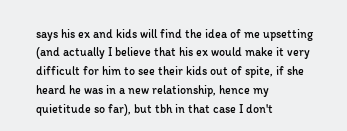says his ex and kids will find the idea of me upsetting (and actually I believe that his ex would make it very difficult for him to see their kids out of spite, if she heard he was in a new relationship, hence my quietitude so far), but tbh in that case I don't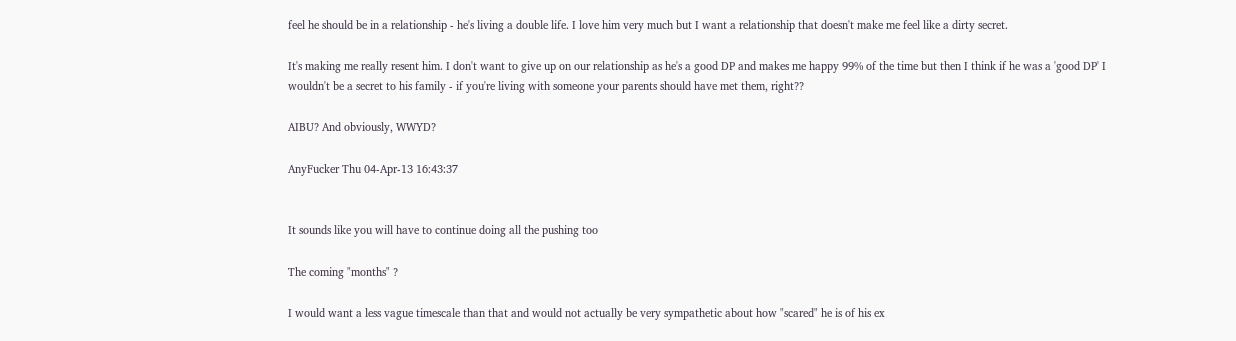feel he should be in a relationship - he's living a double life. I love him very much but I want a relationship that doesn't make me feel like a dirty secret.

It's making me really resent him. I don't want to give up on our relationship as he's a good DP and makes me happy 99% of the time but then I think if he was a 'good DP' I wouldn't be a secret to his family - if you're living with someone your parents should have met them, right??

AIBU? And obviously, WWYD?

AnyFucker Thu 04-Apr-13 16:43:37


It sounds like you will have to continue doing all the pushing too

The coming "months" ?

I would want a less vague timescale than that and would not actually be very sympathetic about how "scared" he is of his ex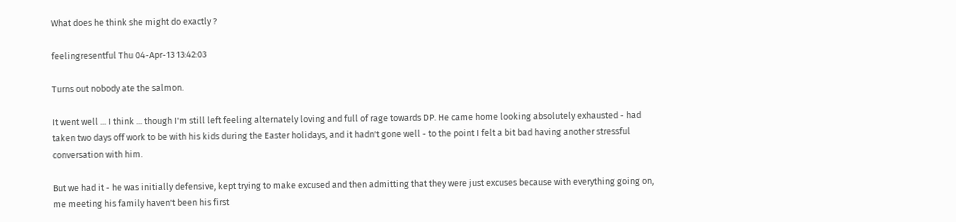What does he think she might do exactly ?

feelingresentful Thu 04-Apr-13 13:42:03

Turns out nobody ate the salmon.

It went well ... I think ... though I'm still left feeling alternately loving and full of rage towards DP. He came home looking absolutely exhausted - had taken two days off work to be with his kids during the Easter holidays, and it hadn't gone well - to the point I felt a bit bad having another stressful conversation with him.

But we had it - he was initially defensive, kept trying to make excused and then admitting that they were just excuses because with everything going on, me meeting his family haven't been his first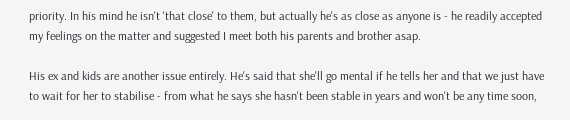priority. In his mind he isn't 'that close' to them, but actually he's as close as anyone is - he readily accepted my feelings on the matter and suggested I meet both his parents and brother asap.

His ex and kids are another issue entirely. He's said that she'll go mental if he tells her and that we just have to wait for her to stabilise - from what he says she hasn't been stable in years and won't be any time soon,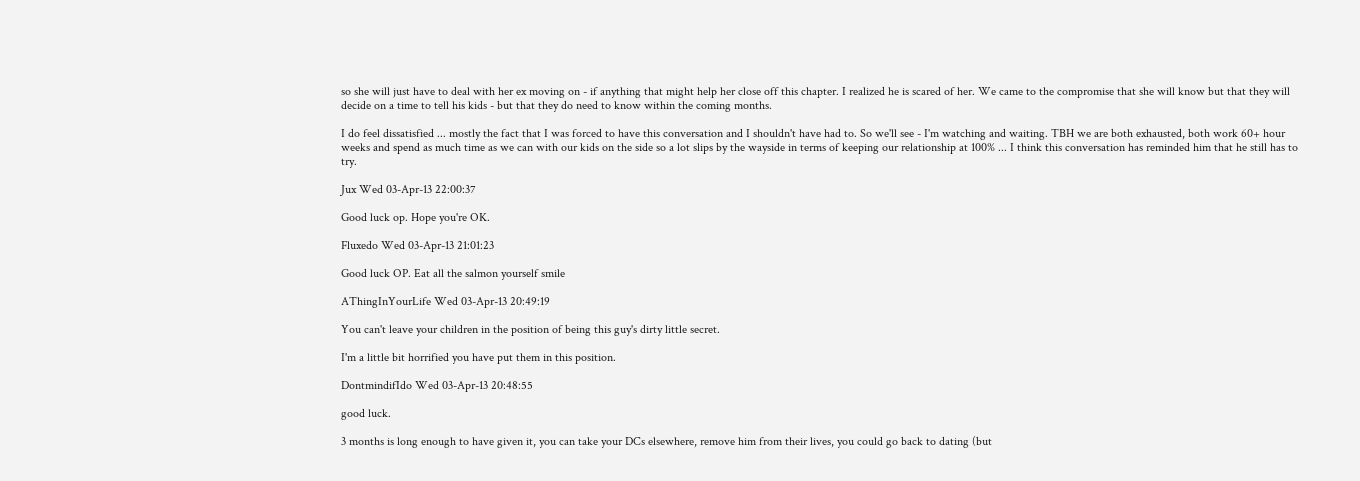so she will just have to deal with her ex moving on - if anything that might help her close off this chapter. I realized he is scared of her. We came to the compromise that she will know but that they will decide on a time to tell his kids - but that they do need to know within the coming months.

I do feel dissatisfied ... mostly the fact that I was forced to have this conversation and I shouldn't have had to. So we'll see - I'm watching and waiting. TBH we are both exhausted, both work 60+ hour weeks and spend as much time as we can with our kids on the side so a lot slips by the wayside in terms of keeping our relationship at 100% ... I think this conversation has reminded him that he still has to try.

Jux Wed 03-Apr-13 22:00:37

Good luck op. Hope you're OK.

Fluxedo Wed 03-Apr-13 21:01:23

Good luck OP. Eat all the salmon yourself smile

AThingInYourLife Wed 03-Apr-13 20:49:19

You can't leave your children in the position of being this guy's dirty little secret.

I'm a little bit horrified you have put them in this position.

DontmindifIdo Wed 03-Apr-13 20:48:55

good luck.

3 months is long enough to have given it, you can take your DCs elsewhere, remove him from their lives, you could go back to dating (but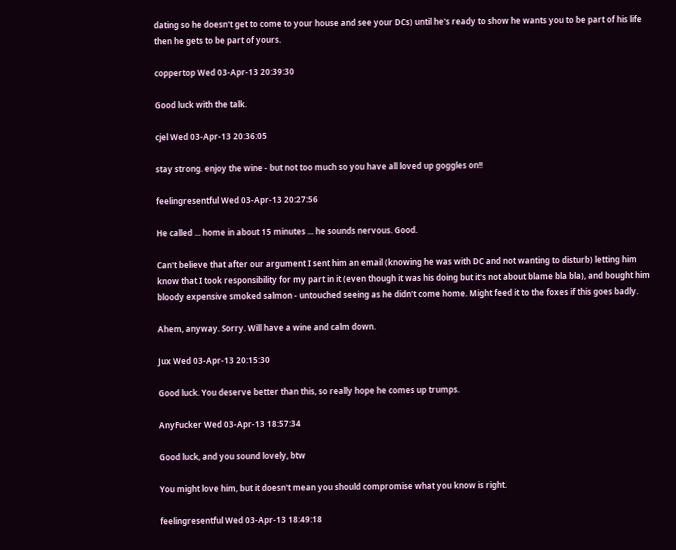dating so he doesn't get to come to your house and see your DCs) until he's ready to show he wants you to be part of his life then he gets to be part of yours.

coppertop Wed 03-Apr-13 20:39:30

Good luck with the talk.

cjel Wed 03-Apr-13 20:36:05

stay strong. enjoy the wine - but not too much so you have all loved up goggles on!!

feelingresentful Wed 03-Apr-13 20:27:56

He called ... home in about 15 minutes ... he sounds nervous. Good.

Can't believe that after our argument I sent him an email (knowing he was with DC and not wanting to disturb) letting him know that I took responsibility for my part in it (even though it was his doing but it's not about blame bla bla), and bought him bloody expensive smoked salmon - untouched seeing as he didn't come home. Might feed it to the foxes if this goes badly.

Ahem, anyway. Sorry. Will have a wine and calm down.

Jux Wed 03-Apr-13 20:15:30

Good luck. You deserve better than this, so really hope he comes up trumps.

AnyFucker Wed 03-Apr-13 18:57:34

Good luck, and you sound lovely, btw

You might love him, but it doesn't mean you should compromise what you know is right.

feelingresentful Wed 03-Apr-13 18:49:18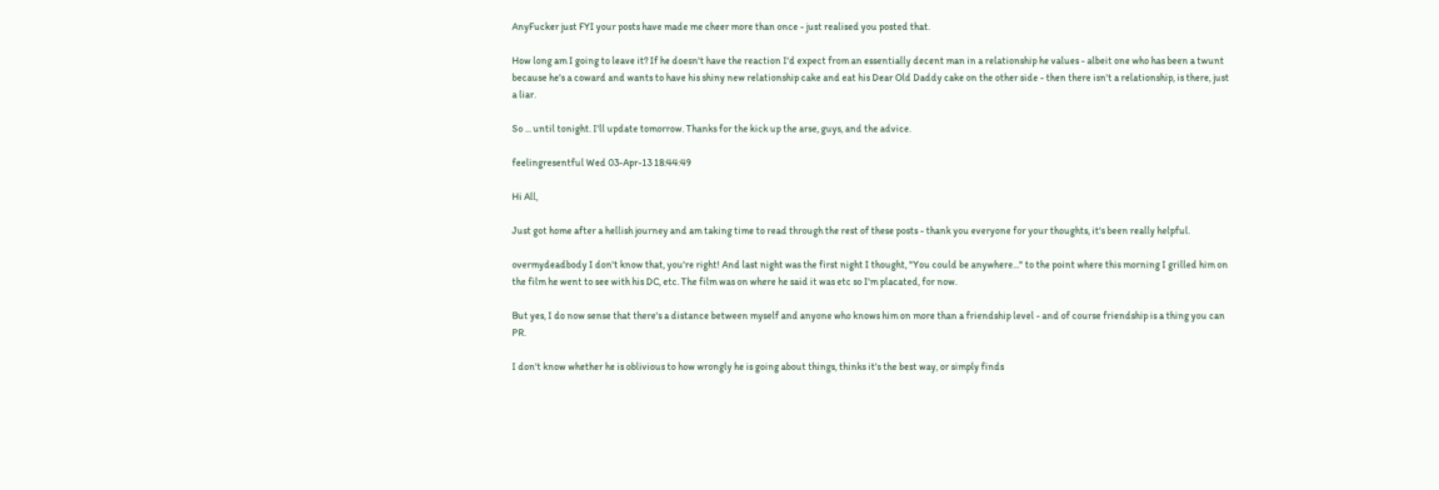AnyFucker just FYI your posts have made me cheer more than once - just realised you posted that.

How long am I going to leave it? If he doesn't have the reaction I'd expect from an essentially decent man in a relationship he values - albeit one who has been a twunt because he's a coward and wants to have his shiny new relationship cake and eat his Dear Old Daddy cake on the other side - then there isn't a relationship, is there, just a liar.

So ... until tonight. I'll update tomorrow. Thanks for the kick up the arse, guys, and the advice.

feelingresentful Wed 03-Apr-13 18:44:49

Hi All,

Just got home after a hellish journey and am taking time to read through the rest of these posts - thank you everyone for your thoughts, it's been really helpful.

overmydeadbody I don't know that, you're right! And last night was the first night I thought, "You could be anywhere..." to the point where this morning I grilled him on the film he went to see with his DC, etc. The film was on where he said it was etc so I'm placated, for now.

But yes, I do now sense that there's a distance between myself and anyone who knows him on more than a friendship level - and of course friendship is a thing you can PR.

I don't know whether he is oblivious to how wrongly he is going about things, thinks it's the best way, or simply finds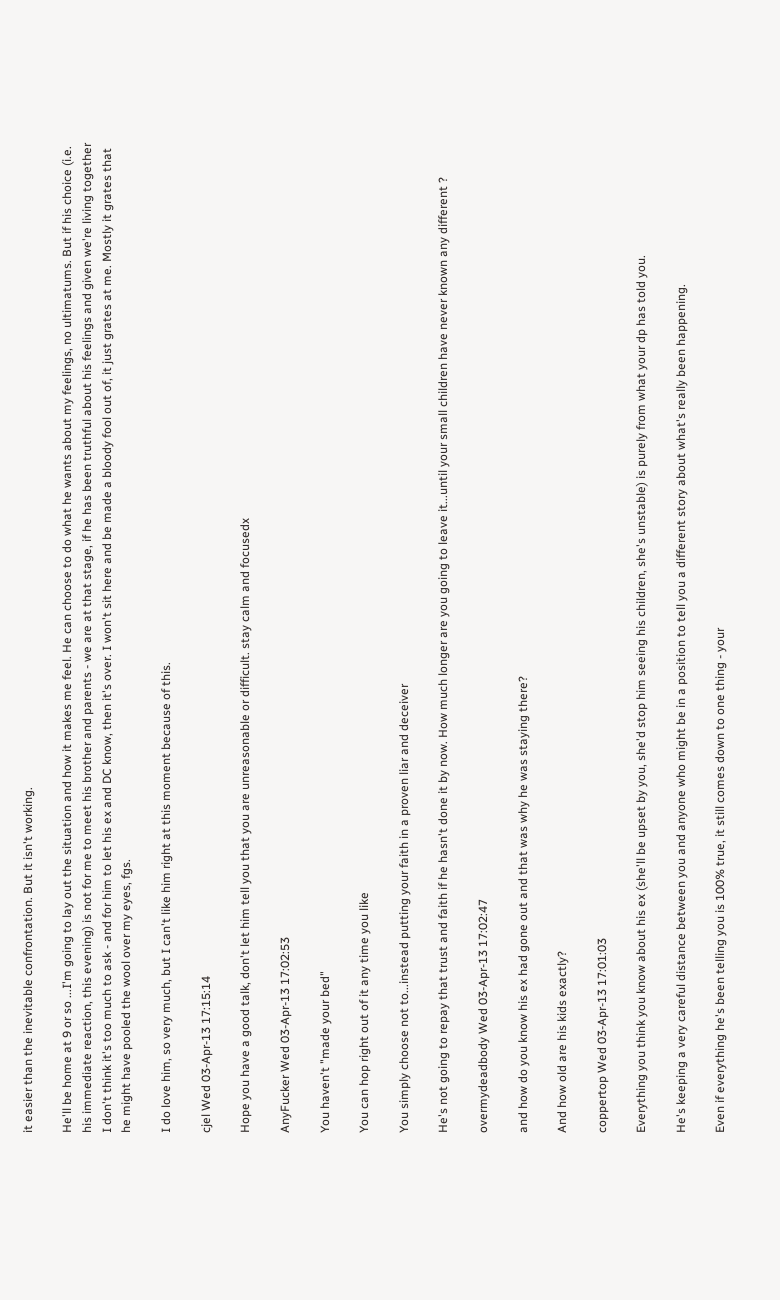it easier than the inevitable confrontation. But it isn't working.

He'll be home at 9 or so ...I'm going to lay out the situation and how it makes me feel. He can choose to do what he wants about my feelings, no ultimatums. But if his choice (i.e. his immediate reaction, this evening) is not for me to meet his brother and parents - we are at that stage, if he has been truthful about his feelings and given we're living together I don't think it's too much to ask - and for him to let his ex and DC know, then it's over. I won't sit here and be made a bloody fool out of, it just grates at me. Mostly it grates that he might have pooled the wool over my eyes, fgs.

I do love him, so very much, but I can't like him right at this moment because of this.

cjel Wed 03-Apr-13 17:15:14

Hope you have a good talk, don't let him tell you that you are unreasonable or difficult. stay calm and focusedx

AnyFucker Wed 03-Apr-13 17:02:53

You haven't "made your bed"

You can hop right out of it any time you like

You simply choose not to...instead putting your faith in a proven liar and deceiver

He's not going to repay that trust and faith if he hasn't done it by now. How much longer are you going to leave it...until your small children have never known any different ?

overmydeadbody Wed 03-Apr-13 17:02:47

and how do you know his ex had gone out and that was why he was staying there?

And how old are his kids exactly?

coppertop Wed 03-Apr-13 17:01:03

Everything you think you know about his ex (she'll be upset by you, she'd stop him seeing his children, she's unstable) is purely from what your dp has told you.

He's keeping a very careful distance between you and anyone who might be in a position to tell you a different story about what's really been happening.

Even if everything he's been telling you is 100% true, it still comes down to one thing - your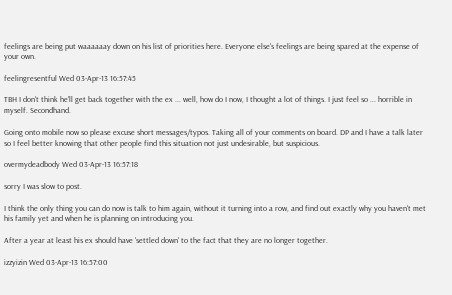feelings are being put waaaaaay down on his list of priorities here. Everyone else's feelings are being spared at the expense of your own.

feelingresentful Wed 03-Apr-13 16:57:45

TBH I don't think he'll get back together with the ex ... well, how do I now, I thought a lot of things. I just feel so ... horrible in myself. Secondhand.

Going onto mobile now so please excuse short messages/typos. Taking all of your comments on board. DP and I have a talk later so I feel better knowing that other people find this situation not just undesirable, but suspicious.

overmydeadbody Wed 03-Apr-13 16:57:18

sorry I was slow to post.

I think the only thing you can do now is talk to him again, without it turning into a row, and find out exactly why you haven't met his family yet and when he is planning on introducing you.

After a year at least his ex should have 'settled down' to the fact that they are no longer together.

izzyizin Wed 03-Apr-13 16:57:00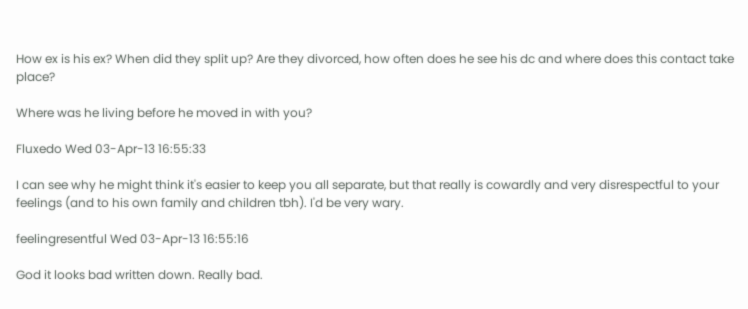How ex is his ex? When did they split up? Are they divorced, how often does he see his dc and where does this contact take place?

Where was he living before he moved in with you?

Fluxedo Wed 03-Apr-13 16:55:33

I can see why he might think it's easier to keep you all separate, but that really is cowardly and very disrespectful to your feelings (and to his own family and children tbh). I'd be very wary.

feelingresentful Wed 03-Apr-13 16:55:16

God it looks bad written down. Really bad.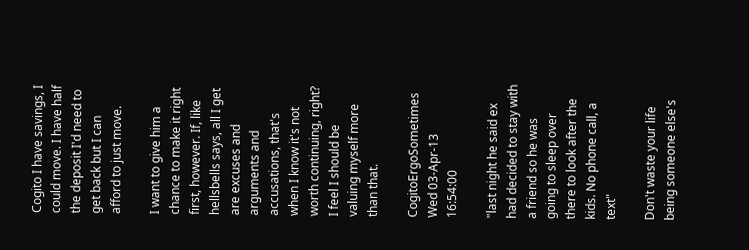Cogito I have savings, I could move. I have half the deposit I'd need to get back but I can afford to just move.

I want to give him a chance to make it right first, however. If, like hellsbells says, all I get are excuses and arguments and accusations, that's when I know it's not worth continuing, right? I feel I should be valuing myself more than that.

CogitoErgoSometimes Wed 03-Apr-13 16:54:00

"last night he said ex had decided to stay with a friend so he was going to sleep over there to look after the kids. No phone call, a text"

Don't waste your life being someone else's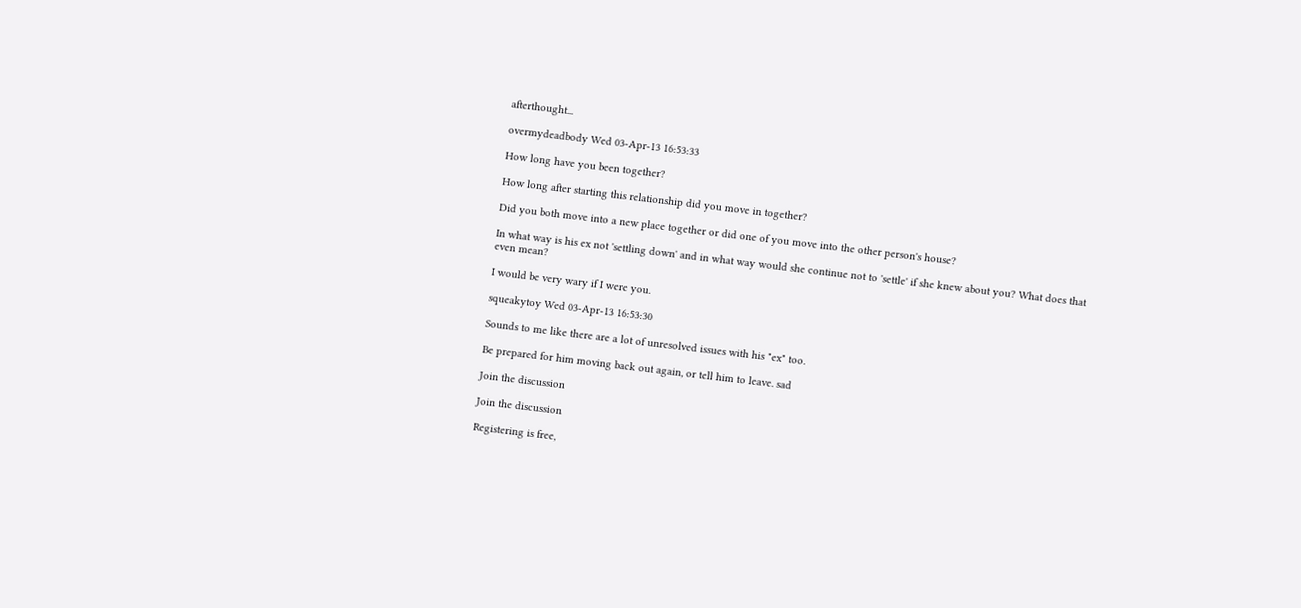afterthought...

overmydeadbody Wed 03-Apr-13 16:53:33

How long have you been together?

How long after starting this relationship did you move in together?

Did you both move into a new place together or did one of you move into the other person's house?

In what way is his ex not 'settling down' and in what way would she continue not to 'settle' if she knew about you? What does that even mean?

I would be very wary if I were you.

squeakytoy Wed 03-Apr-13 16:53:30

Sounds to me like there are a lot of unresolved issues with his "ex" too.

Be prepared for him moving back out again, or tell him to leave. sad

Join the discussion

Join the discussion

Registering is free,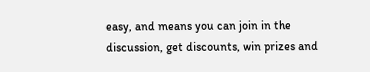easy, and means you can join in the discussion, get discounts, win prizes and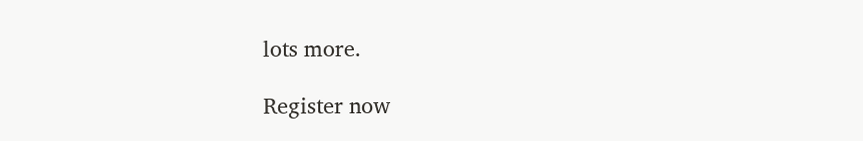lots more.

Register now